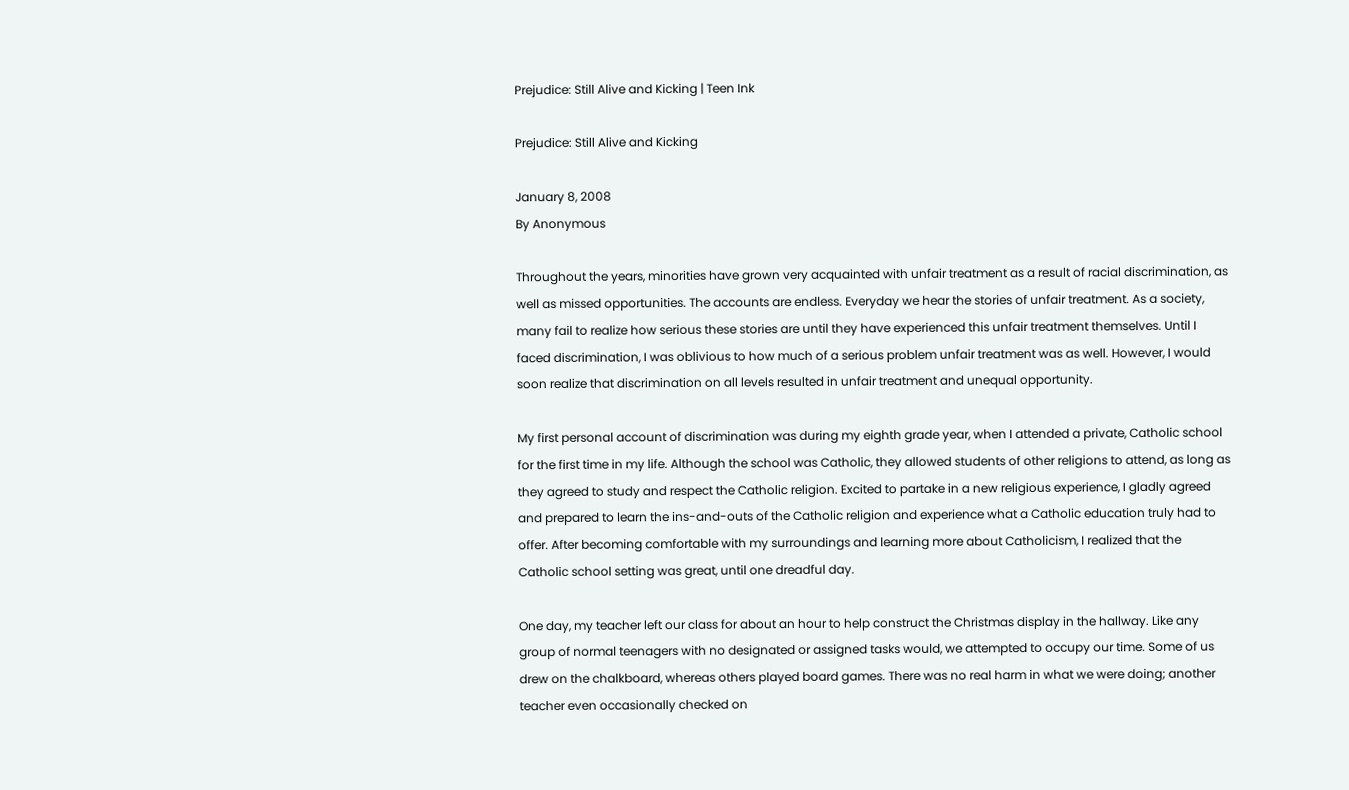Prejudice: Still Alive and Kicking | Teen Ink

Prejudice: Still Alive and Kicking

January 8, 2008
By Anonymous

Throughout the years, minorities have grown very acquainted with unfair treatment as a result of racial discrimination, as well as missed opportunities. The accounts are endless. Everyday we hear the stories of unfair treatment. As a society, many fail to realize how serious these stories are until they have experienced this unfair treatment themselves. Until I faced discrimination, I was oblivious to how much of a serious problem unfair treatment was as well. However, I would soon realize that discrimination on all levels resulted in unfair treatment and unequal opportunity.

My first personal account of discrimination was during my eighth grade year, when I attended a private, Catholic school for the first time in my life. Although the school was Catholic, they allowed students of other religions to attend, as long as they agreed to study and respect the Catholic religion. Excited to partake in a new religious experience, I gladly agreed and prepared to learn the ins-and-outs of the Catholic religion and experience what a Catholic education truly had to offer. After becoming comfortable with my surroundings and learning more about Catholicism, I realized that the Catholic school setting was great, until one dreadful day.

One day, my teacher left our class for about an hour to help construct the Christmas display in the hallway. Like any group of normal teenagers with no designated or assigned tasks would, we attempted to occupy our time. Some of us drew on the chalkboard, whereas others played board games. There was no real harm in what we were doing; another teacher even occasionally checked on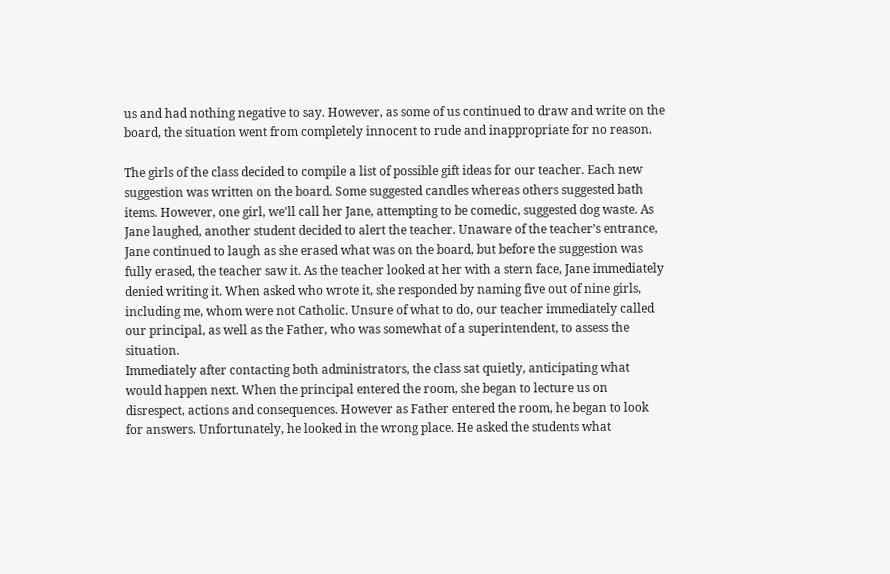us and had nothing negative to say. However, as some of us continued to draw and write on the board, the situation went from completely innocent to rude and inappropriate for no reason.

The girls of the class decided to compile a list of possible gift ideas for our teacher. Each new suggestion was written on the board. Some suggested candles whereas others suggested bath items. However, one girl, we'll call her Jane, attempting to be comedic, suggested dog waste. As Jane laughed, another student decided to alert the teacher. Unaware of the teacher’s entrance, Jane continued to laugh as she erased what was on the board, but before the suggestion was fully erased, the teacher saw it. As the teacher looked at her with a stern face, Jane immediately denied writing it. When asked who wrote it, she responded by naming five out of nine girls, including me, whom were not Catholic. Unsure of what to do, our teacher immediately called our principal, as well as the Father, who was somewhat of a superintendent, to assess the situation.
Immediately after contacting both administrators, the class sat quietly, anticipating what would happen next. When the principal entered the room, she began to lecture us on disrespect, actions and consequences. However as Father entered the room, he began to look for answers. Unfortunately, he looked in the wrong place. He asked the students what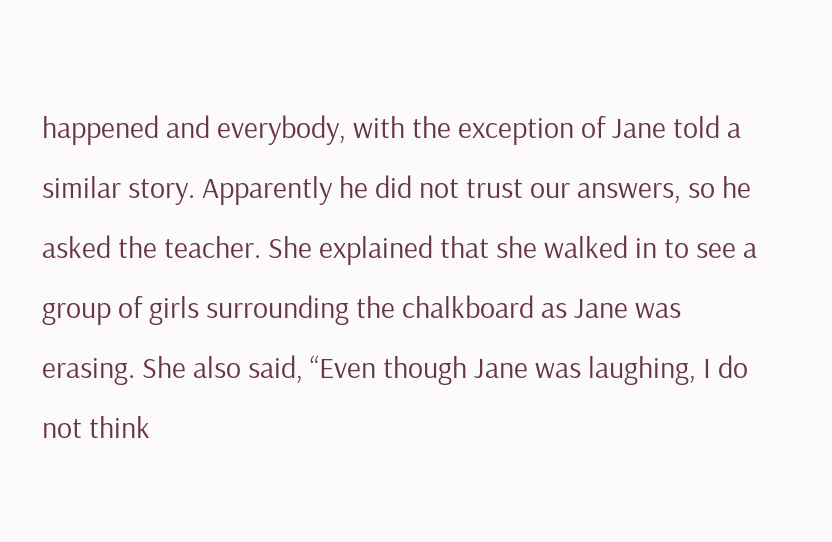happened and everybody, with the exception of Jane told a similar story. Apparently he did not trust our answers, so he asked the teacher. She explained that she walked in to see a group of girls surrounding the chalkboard as Jane was erasing. She also said, “Even though Jane was laughing, I do not think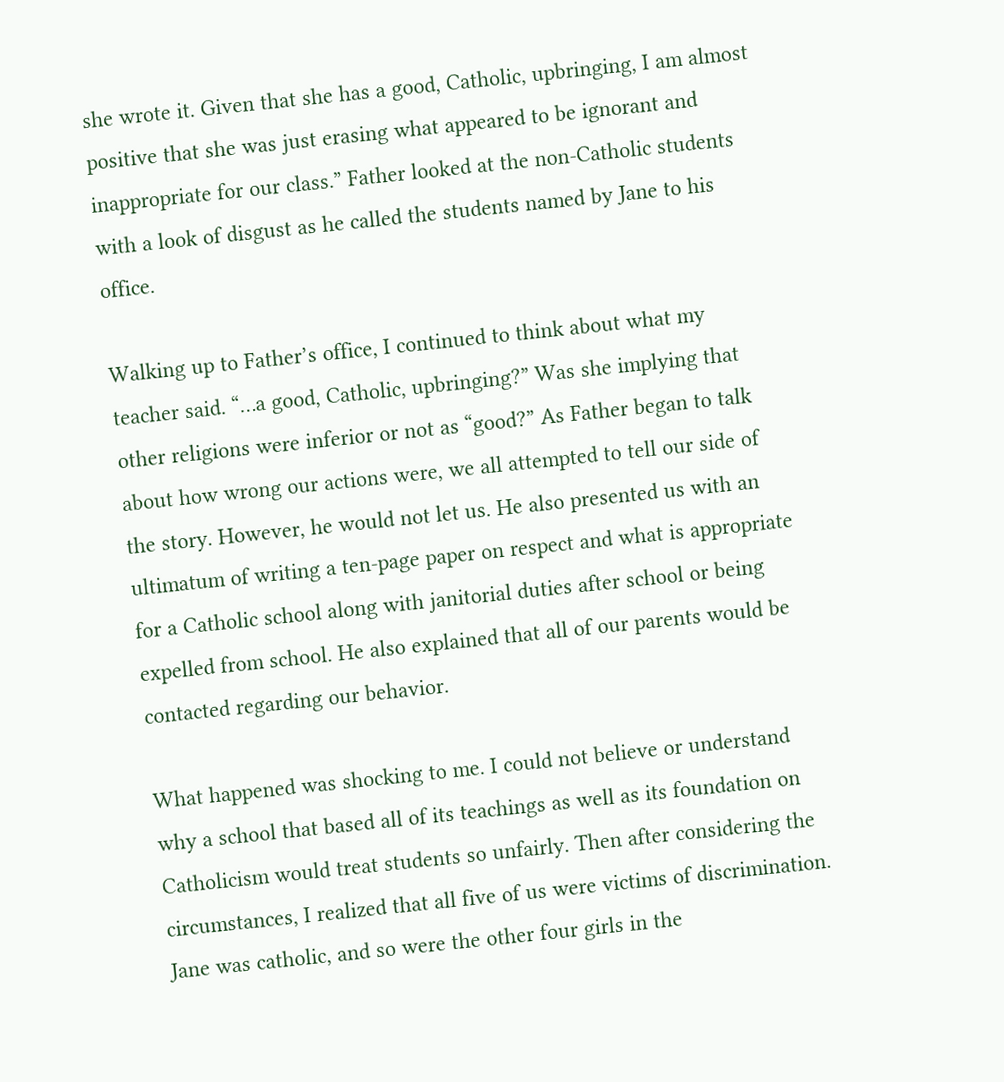she wrote it. Given that she has a good, Catholic, upbringing, I am almost positive that she was just erasing what appeared to be ignorant and inappropriate for our class.” Father looked at the non-Catholic students with a look of disgust as he called the students named by Jane to his office.

Walking up to Father’s office, I continued to think about what my teacher said. “…a good, Catholic, upbringing?” Was she implying that other religions were inferior or not as “good?” As Father began to talk about how wrong our actions were, we all attempted to tell our side of the story. However, he would not let us. He also presented us with an ultimatum of writing a ten-page paper on respect and what is appropriate for a Catholic school along with janitorial duties after school or being expelled from school. He also explained that all of our parents would be contacted regarding our behavior.

What happened was shocking to me. I could not believe or understand why a school that based all of its teachings as well as its foundation on Catholicism would treat students so unfairly. Then after considering the circumstances, I realized that all five of us were victims of discrimination. Jane was catholic, and so were the other four girls in the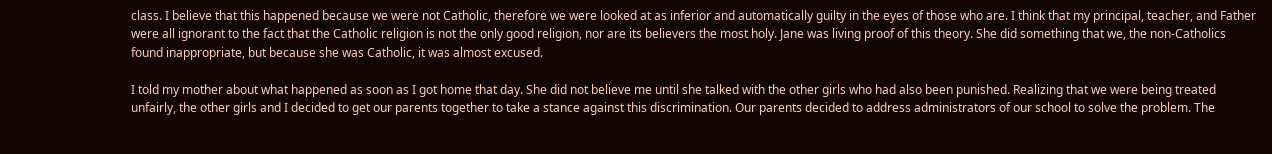class. I believe that this happened because we were not Catholic, therefore we were looked at as inferior and automatically guilty in the eyes of those who are. I think that my principal, teacher, and Father were all ignorant to the fact that the Catholic religion is not the only good religion, nor are its believers the most holy. Jane was living proof of this theory. She did something that we, the non-Catholics found inappropriate, but because she was Catholic, it was almost excused.

I told my mother about what happened as soon as I got home that day. She did not believe me until she talked with the other girls who had also been punished. Realizing that we were being treated unfairly, the other girls and I decided to get our parents together to take a stance against this discrimination. Our parents decided to address administrators of our school to solve the problem. The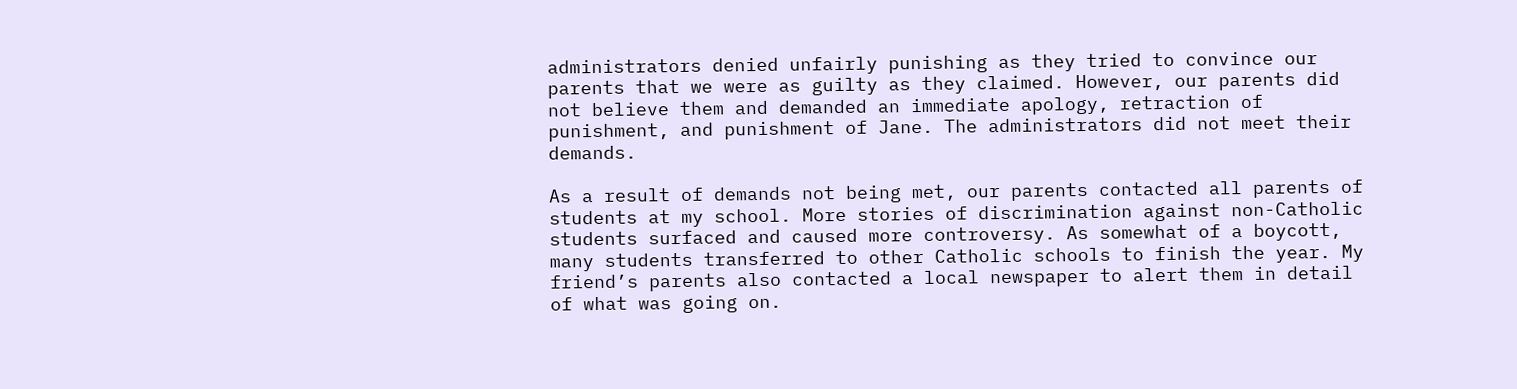administrators denied unfairly punishing as they tried to convince our parents that we were as guilty as they claimed. However, our parents did not believe them and demanded an immediate apology, retraction of punishment, and punishment of Jane. The administrators did not meet their demands.

As a result of demands not being met, our parents contacted all parents of students at my school. More stories of discrimination against non-Catholic students surfaced and caused more controversy. As somewhat of a boycott, many students transferred to other Catholic schools to finish the year. My friend’s parents also contacted a local newspaper to alert them in detail of what was going on.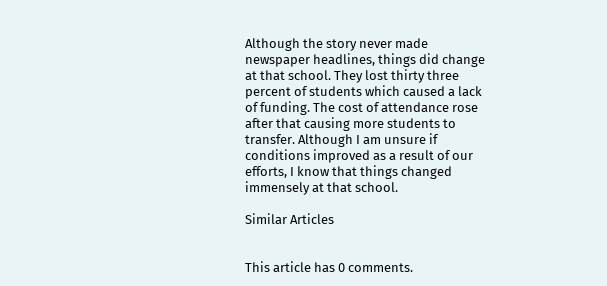Although the story never made newspaper headlines, things did change at that school. They lost thirty three percent of students which caused a lack of funding. The cost of attendance rose after that causing more students to transfer. Although I am unsure if conditions improved as a result of our efforts, I know that things changed immensely at that school.

Similar Articles


This article has 0 comments.